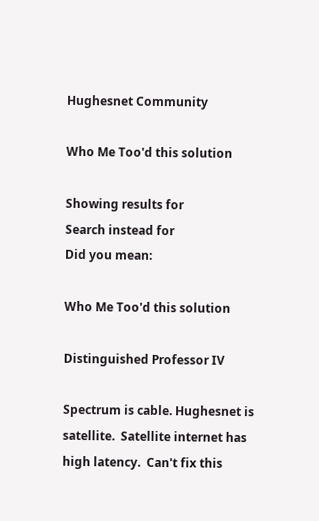Hughesnet Community

Who Me Too'd this solution

Showing results for
Search instead for
Did you mean:

Who Me Too'd this solution

Distinguished Professor IV

Spectrum is cable. Hughesnet is satellite.  Satellite internet has high latency.  Can't fix this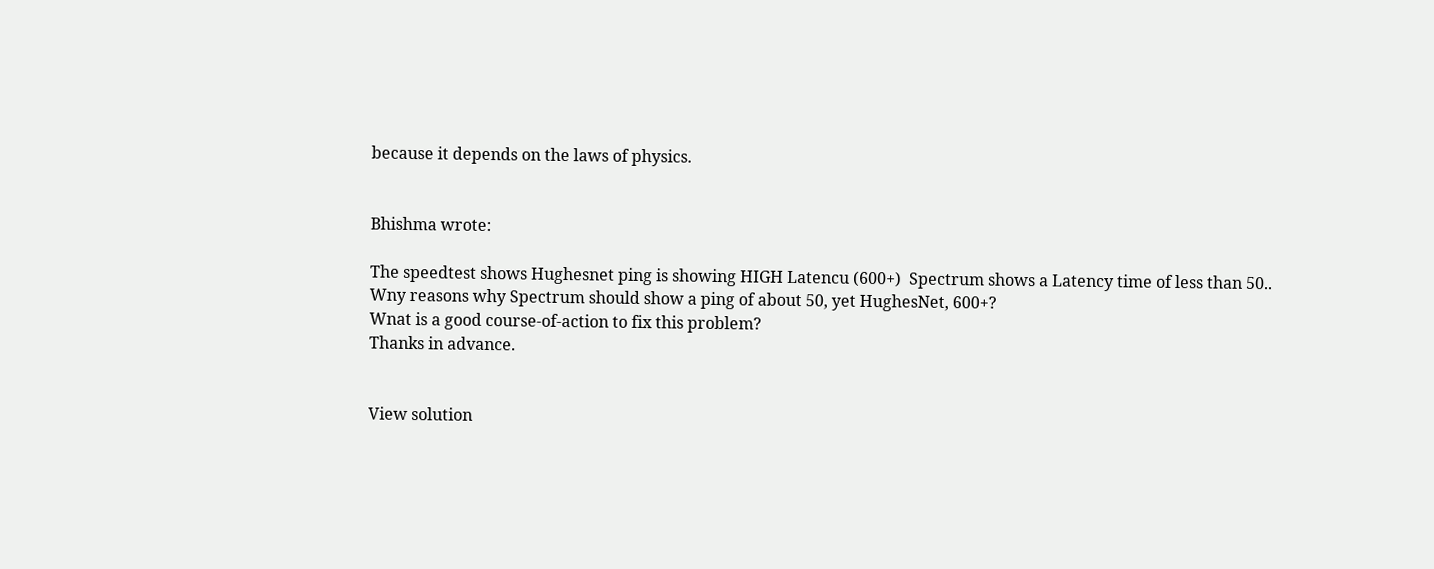because it depends on the laws of physics.


Bhishma wrote:

The speedtest shows Hughesnet ping is showing HIGH Latencu (600+)  Spectrum shows a Latency time of less than 50..
Wny reasons why Spectrum should show a ping of about 50, yet HughesNet, 600+?
Wnat is a good course-of-action to fix this problem?
Thanks in advance.


View solution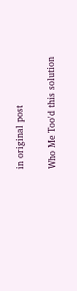in original post

Who Me Too'd this solution